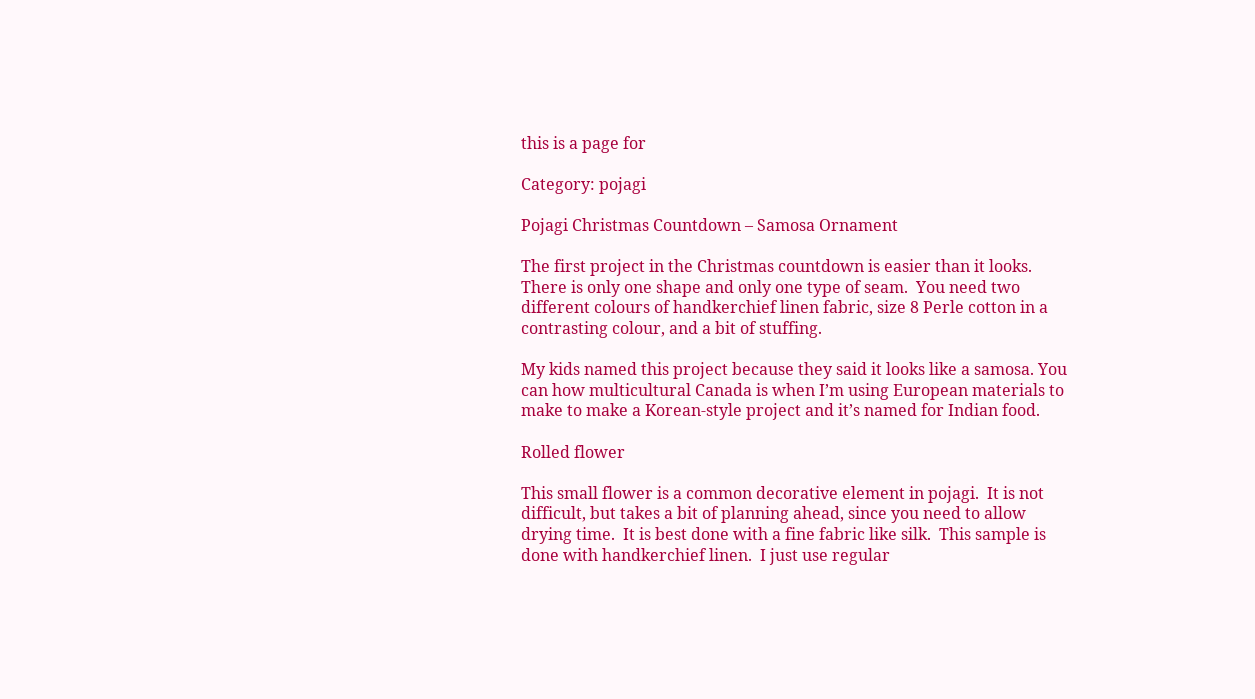this is a page for

Category: pojagi

Pojagi Christmas Countdown – Samosa Ornament

The first project in the Christmas countdown is easier than it looks.  There is only one shape and only one type of seam.  You need two different colours of handkerchief linen fabric, size 8 Perle cotton in a contrasting colour, and a bit of stuffing.

My kids named this project because they said it looks like a samosa. You can how multicultural Canada is when I’m using European materials to make to make a Korean-style project and it’s named for Indian food.

Rolled flower

This small flower is a common decorative element in pojagi.  It is not difficult, but takes a bit of planning ahead, since you need to allow drying time.  It is best done with a fine fabric like silk.  This sample is done with handkerchief linen.  I just use regular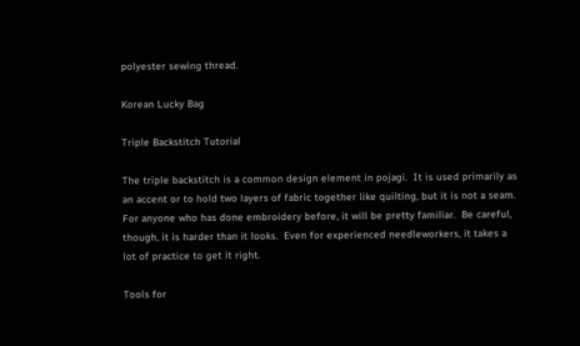polyester sewing thread.

Korean Lucky Bag

Triple Backstitch Tutorial

The triple backstitch is a common design element in pojagi.  It is used primarily as an accent or to hold two layers of fabric together like quilting, but it is not a seam.  For anyone who has done embroidery before, it will be pretty familiar.  Be careful, though, it is harder than it looks.  Even for experienced needleworkers, it takes a lot of practice to get it right.

Tools for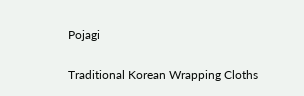Pojagi

Traditional Korean Wrapping Cloths